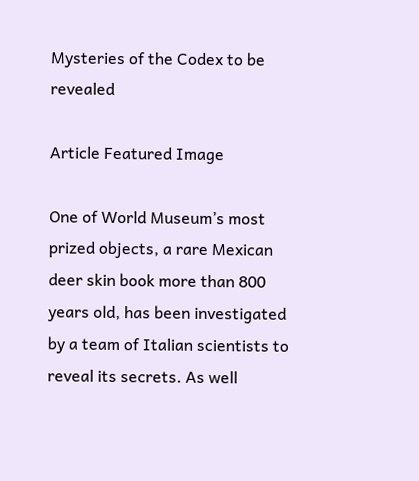Mysteries of the Codex to be revealed

Article Featured Image

One of World Museum’s most prized objects, a rare Mexican deer skin book more than 800 years old, has been investigated by a team of Italian scientists to reveal its secrets. As well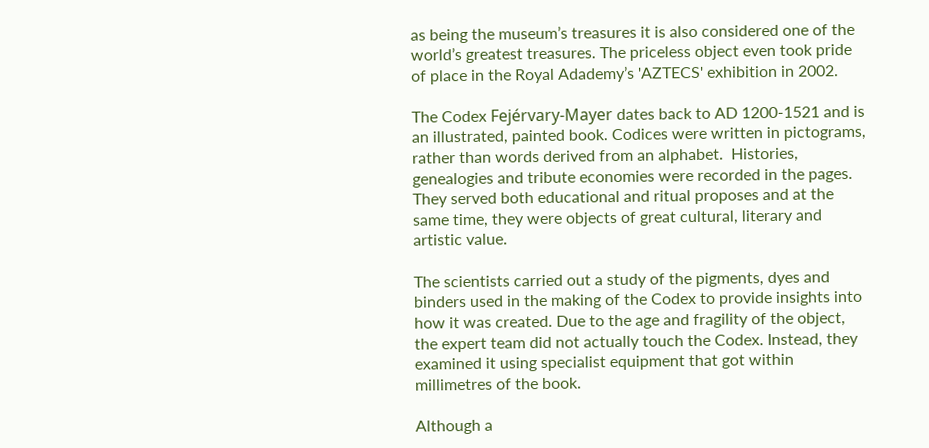as being the museum’s treasures it is also considered one of the world’s greatest treasures. The priceless object even took pride of place in the Royal Adademy’s 'AZTECS' exhibition in 2002.

The Codex Fejérvary-Mayer dates back to AD 1200-1521 and is an illustrated, painted book. Codices were written in pictograms, rather than words derived from an alphabet.  Histories, genealogies and tribute economies were recorded in the pages. They served both educational and ritual proposes and at the same time, they were objects of great cultural, literary and artistic value.

The scientists carried out a study of the pigments, dyes and binders used in the making of the Codex to provide insights into how it was created. Due to the age and fragility of the object, the expert team did not actually touch the Codex. Instead, they examined it using specialist equipment that got within millimetres of the book.

Although a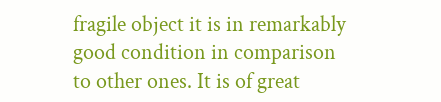fragile object it is in remarkably good condition in comparison to other ones. It is of great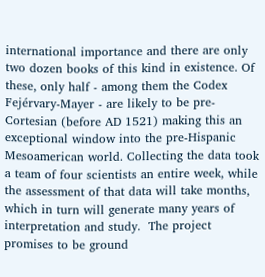international importance and there are only two dozen books of this kind in existence. Of these, only half - among them the Codex Fejérvary-Mayer - are likely to be pre-Cortesian (before AD 1521) making this an exceptional window into the pre-Hispanic Mesoamerican world. Collecting the data took a team of four scientists an entire week, while the assessment of that data will take months, which in turn will generate many years of interpretation and study.  The project promises to be ground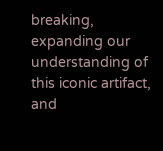breaking, expanding our understanding of this iconic artifact, and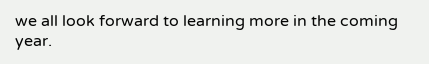we all look forward to learning more in the coming year.